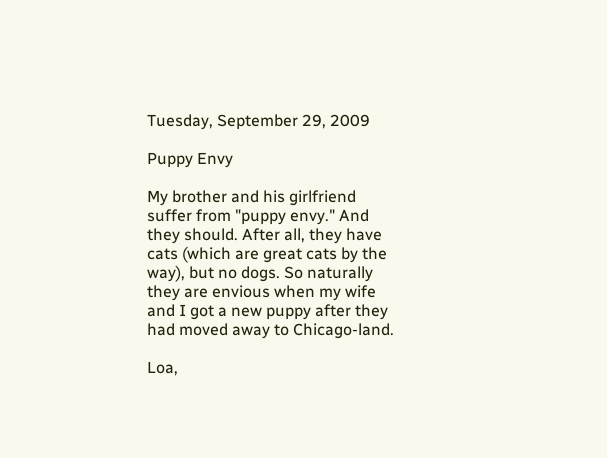Tuesday, September 29, 2009

Puppy Envy

My brother and his girlfriend suffer from "puppy envy." And they should. After all, they have cats (which are great cats by the way), but no dogs. So naturally they are envious when my wife and I got a new puppy after they had moved away to Chicago-land.

Loa,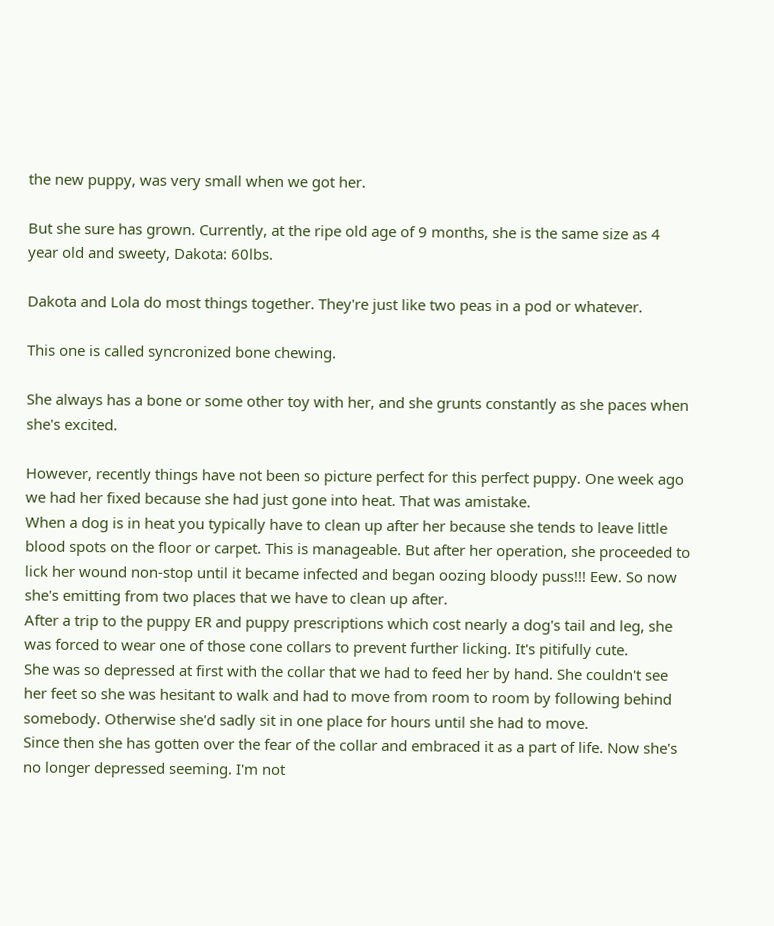the new puppy, was very small when we got her.

But she sure has grown. Currently, at the ripe old age of 9 months, she is the same size as 4 year old and sweety, Dakota: 60lbs.

Dakota and Lola do most things together. They're just like two peas in a pod or whatever.

This one is called syncronized bone chewing.

She always has a bone or some other toy with her, and she grunts constantly as she paces when she's excited.

However, recently things have not been so picture perfect for this perfect puppy. One week ago we had her fixed because she had just gone into heat. That was amistake.
When a dog is in heat you typically have to clean up after her because she tends to leave little blood spots on the floor or carpet. This is manageable. But after her operation, she proceeded to lick her wound non-stop until it became infected and began oozing bloody puss!!! Eew. So now she's emitting from two places that we have to clean up after.
After a trip to the puppy ER and puppy prescriptions which cost nearly a dog's tail and leg, she was forced to wear one of those cone collars to prevent further licking. It's pitifully cute.
She was so depressed at first with the collar that we had to feed her by hand. She couldn't see her feet so she was hesitant to walk and had to move from room to room by following behind somebody. Otherwise she'd sadly sit in one place for hours until she had to move.
Since then she has gotten over the fear of the collar and embraced it as a part of life. Now she's no longer depressed seeming. I'm not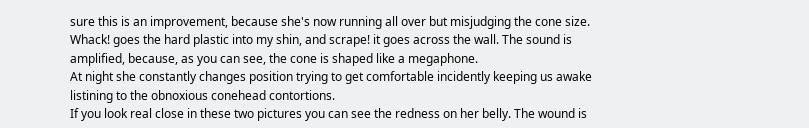sure this is an improvement, because she's now running all over but misjudging the cone size. Whack! goes the hard plastic into my shin, and scrape! it goes across the wall. The sound is amplified, because, as you can see, the cone is shaped like a megaphone.
At night she constantly changes position trying to get comfortable incidently keeping us awake listining to the obnoxious conehead contortions.
If you look real close in these two pictures you can see the redness on her belly. The wound is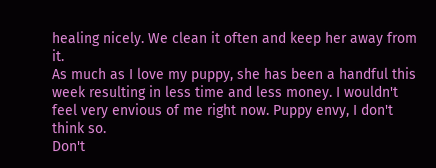healing nicely. We clean it often and keep her away from it.
As much as I love my puppy, she has been a handful this week resulting in less time and less money. I wouldn't feel very envious of me right now. Puppy envy, I don't think so.
Don't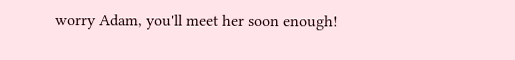worry Adam, you'll meet her soon enough!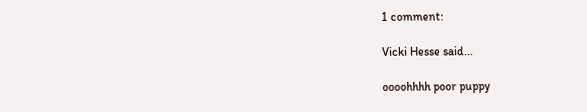1 comment:

Vicki Hesse said...

oooohhhh poor puppy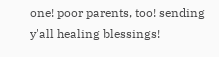one! poor parents, too! sending y'all healing blessings!